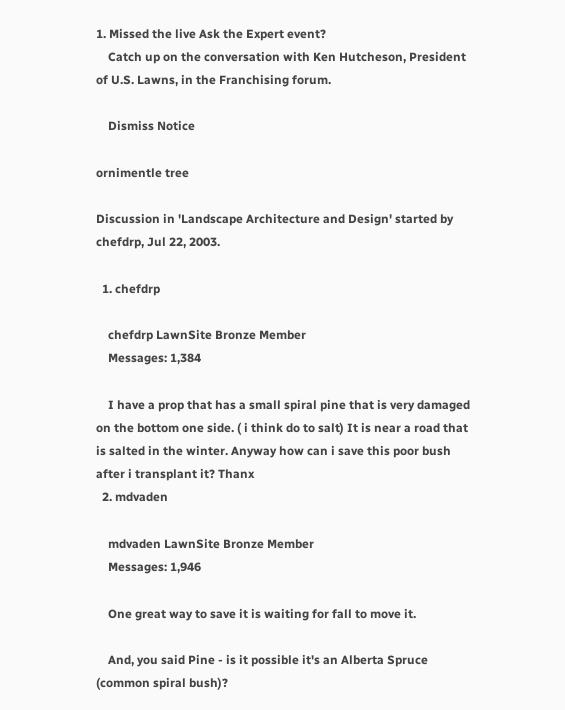1. Missed the live Ask the Expert event?
    Catch up on the conversation with Ken Hutcheson, President of U.S. Lawns, in the Franchising forum.

    Dismiss Notice

ornimentle tree

Discussion in 'Landscape Architecture and Design' started by chefdrp, Jul 22, 2003.

  1. chefdrp

    chefdrp LawnSite Bronze Member
    Messages: 1,384

    I have a prop that has a small spiral pine that is very damaged on the bottom one side. ( i think do to salt) It is near a road that is salted in the winter. Anyway how can i save this poor bush after i transplant it? Thanx
  2. mdvaden

    mdvaden LawnSite Bronze Member
    Messages: 1,946

    One great way to save it is waiting for fall to move it.

    And, you said Pine - is it possible it's an Alberta Spruce (common spiral bush)?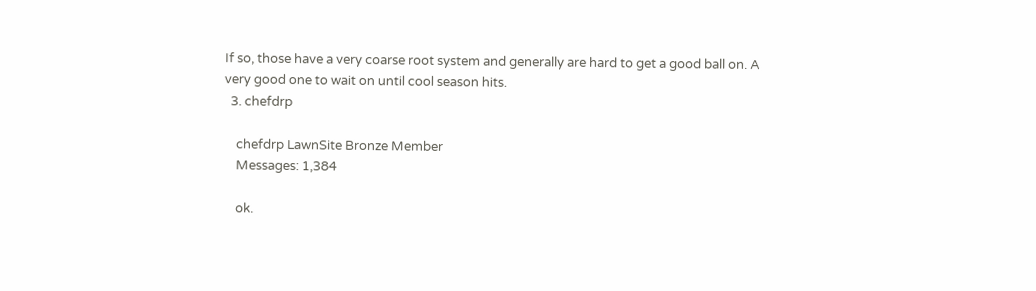If so, those have a very coarse root system and generally are hard to get a good ball on. A very good one to wait on until cool season hits.
  3. chefdrp

    chefdrp LawnSite Bronze Member
    Messages: 1,384

    ok.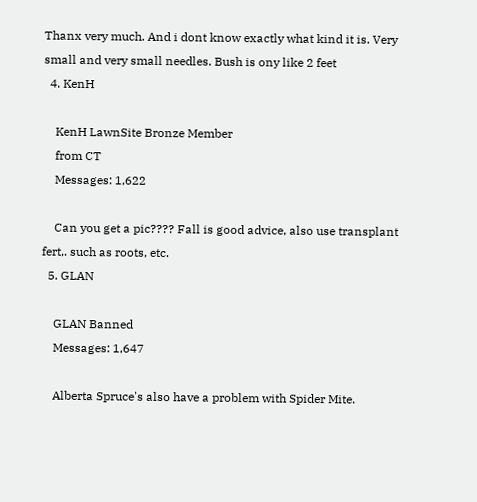Thanx very much. And i dont know exactly what kind it is. Very small and very small needles. Bush is ony like 2 feet
  4. KenH

    KenH LawnSite Bronze Member
    from CT
    Messages: 1,622

    Can you get a pic???? Fall is good advice, also use transplant fert,. such as roots, etc.
  5. GLAN

    GLAN Banned
    Messages: 1,647

    Alberta Spruce's also have a problem with Spider Mite.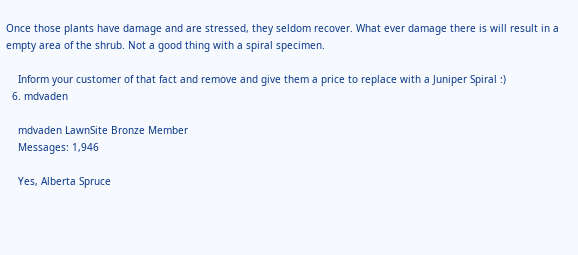Once those plants have damage and are stressed, they seldom recover. What ever damage there is will result in a empty area of the shrub. Not a good thing with a spiral specimen.

    Inform your customer of that fact and remove and give them a price to replace with a Juniper Spiral :)
  6. mdvaden

    mdvaden LawnSite Bronze Member
    Messages: 1,946

    Yes, Alberta Spruce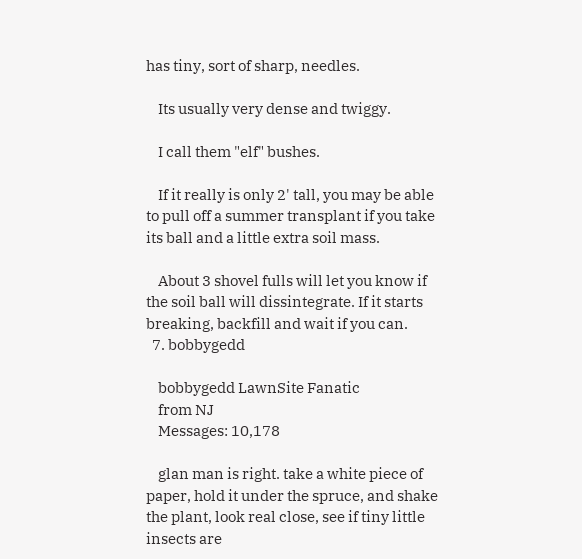has tiny, sort of sharp, needles.

    Its usually very dense and twiggy.

    I call them "elf" bushes.

    If it really is only 2' tall, you may be able to pull off a summer transplant if you take its ball and a little extra soil mass.

    About 3 shovel fulls will let you know if the soil ball will dissintegrate. If it starts breaking, backfill and wait if you can.
  7. bobbygedd

    bobbygedd LawnSite Fanatic
    from NJ
    Messages: 10,178

    glan man is right. take a white piece of paper, hold it under the spruce, and shake the plant, look real close, see if tiny little insects are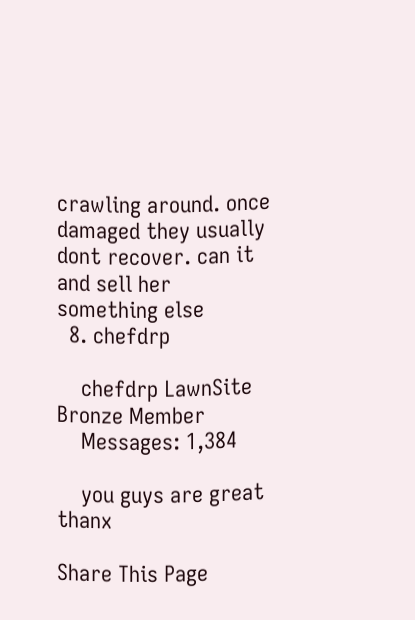crawling around. once damaged they usually dont recover. can it and sell her something else
  8. chefdrp

    chefdrp LawnSite Bronze Member
    Messages: 1,384

    you guys are great thanx

Share This Page